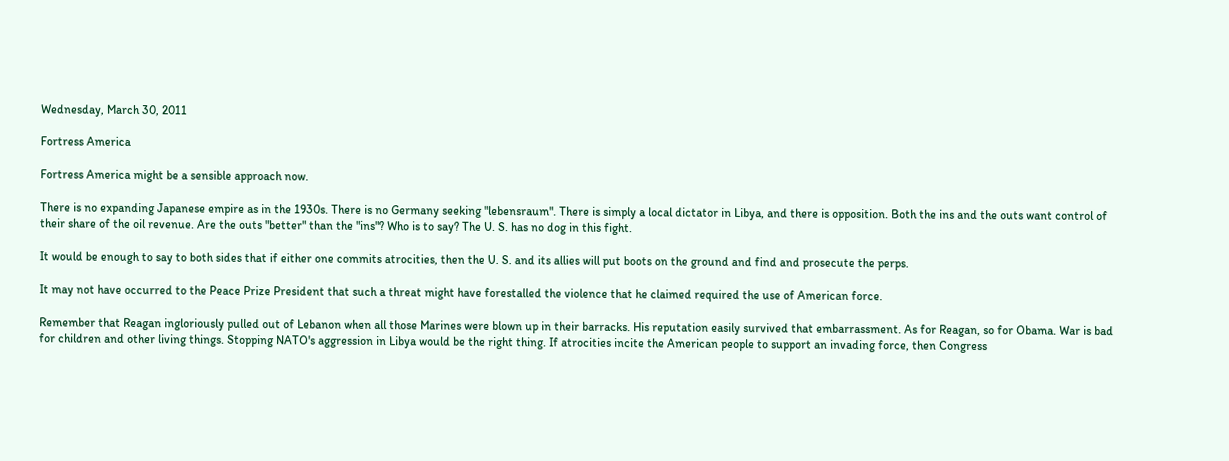Wednesday, March 30, 2011

Fortress America

Fortress America might be a sensible approach now.

There is no expanding Japanese empire as in the 1930s. There is no Germany seeking "lebensraum". There is simply a local dictator in Libya, and there is opposition. Both the ins and the outs want control of their share of the oil revenue. Are the outs "better" than the "ins"? Who is to say? The U. S. has no dog in this fight.

It would be enough to say to both sides that if either one commits atrocities, then the U. S. and its allies will put boots on the ground and find and prosecute the perps.

It may not have occurred to the Peace Prize President that such a threat might have forestalled the violence that he claimed required the use of American force.

Remember that Reagan ingloriously pulled out of Lebanon when all those Marines were blown up in their barracks. His reputation easily survived that embarrassment. As for Reagan, so for Obama. War is bad for children and other living things. Stopping NATO's aggression in Libya would be the right thing. If atrocities incite the American people to support an invading force, then Congress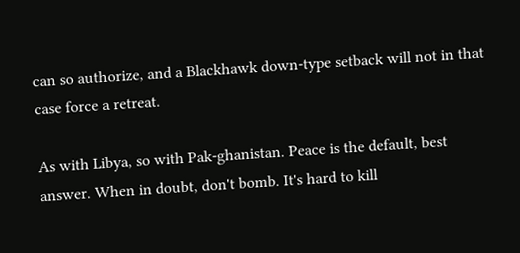can so authorize, and a Blackhawk down-type setback will not in that case force a retreat.

As with Libya, so with Pak-ghanistan. Peace is the default, best answer. When in doubt, don't bomb. It's hard to kill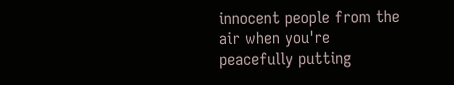innocent people from the air when you're peacefully putting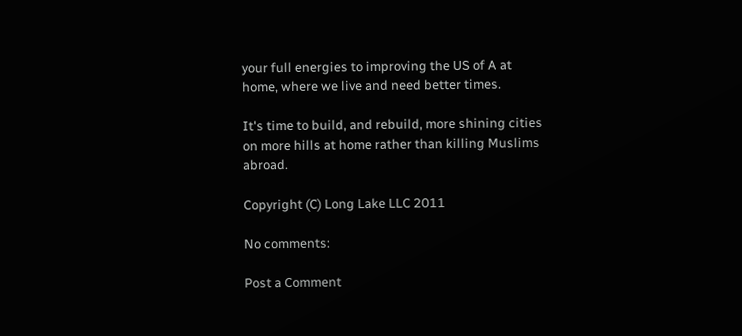your full energies to improving the US of A at home, where we live and need better times.

It's time to build, and rebuild, more shining cities on more hills at home rather than killing Muslims abroad.

Copyright (C) Long Lake LLC 2011

No comments:

Post a Comment